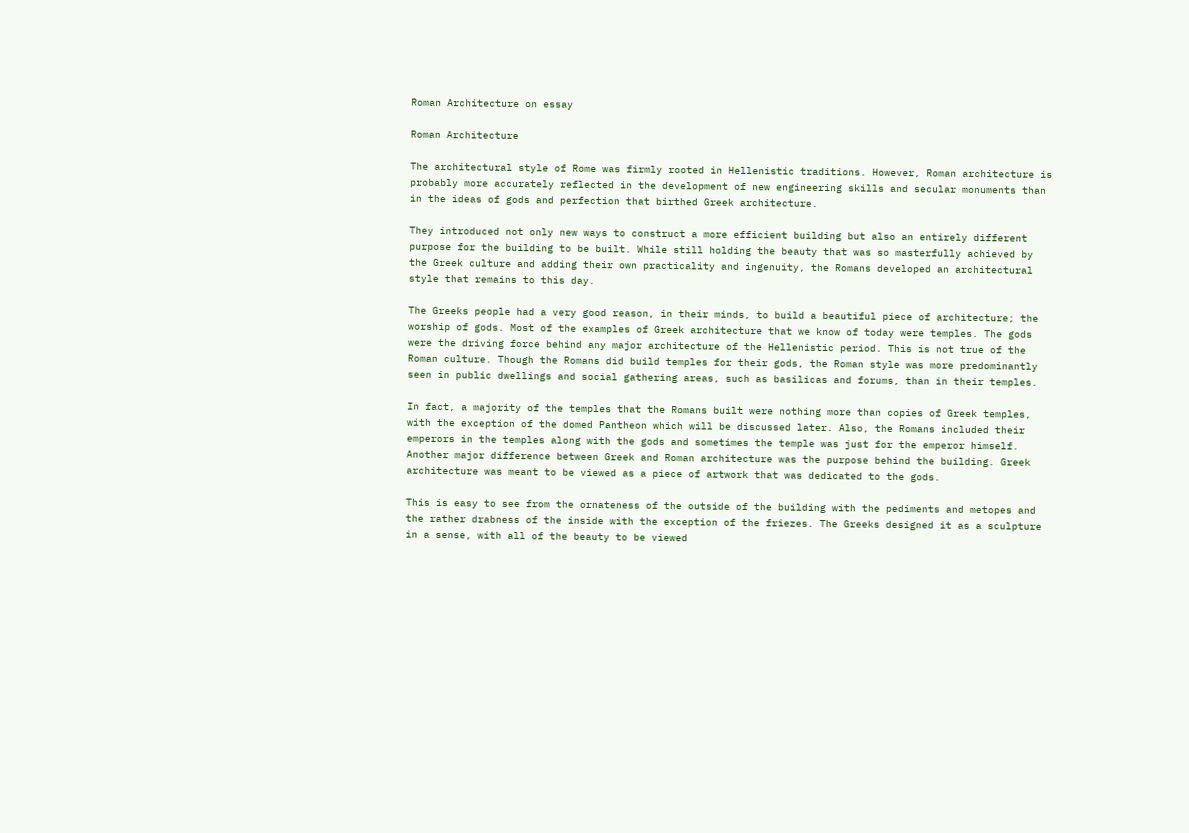Roman Architecture on essay

Roman Architecture

The architectural style of Rome was firmly rooted in Hellenistic traditions. However, Roman architecture is probably more accurately reflected in the development of new engineering skills and secular monuments than in the ideas of gods and perfection that birthed Greek architecture.

They introduced not only new ways to construct a more efficient building but also an entirely different purpose for the building to be built. While still holding the beauty that was so masterfully achieved by the Greek culture and adding their own practicality and ingenuity, the Romans developed an architectural style that remains to this day.

The Greeks people had a very good reason, in their minds, to build a beautiful piece of architecture; the worship of gods. Most of the examples of Greek architecture that we know of today were temples. The gods were the driving force behind any major architecture of the Hellenistic period. This is not true of the Roman culture. Though the Romans did build temples for their gods, the Roman style was more predominantly seen in public dwellings and social gathering areas, such as basilicas and forums, than in their temples.

In fact, a majority of the temples that the Romans built were nothing more than copies of Greek temples, with the exception of the domed Pantheon which will be discussed later. Also, the Romans included their emperors in the temples along with the gods and sometimes the temple was just for the emperor himself. Another major difference between Greek and Roman architecture was the purpose behind the building. Greek architecture was meant to be viewed as a piece of artwork that was dedicated to the gods.

This is easy to see from the ornateness of the outside of the building with the pediments and metopes and the rather drabness of the inside with the exception of the friezes. The Greeks designed it as a sculpture in a sense, with all of the beauty to be viewed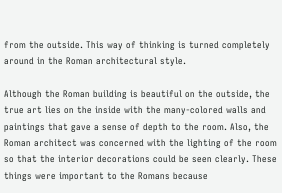from the outside. This way of thinking is turned completely around in the Roman architectural style.

Although the Roman building is beautiful on the outside, the true art lies on the inside with the many-colored walls and paintings that gave a sense of depth to the room. Also, the Roman architect was concerned with the lighting of the room so that the interior decorations could be seen clearly. These things were important to the Romans because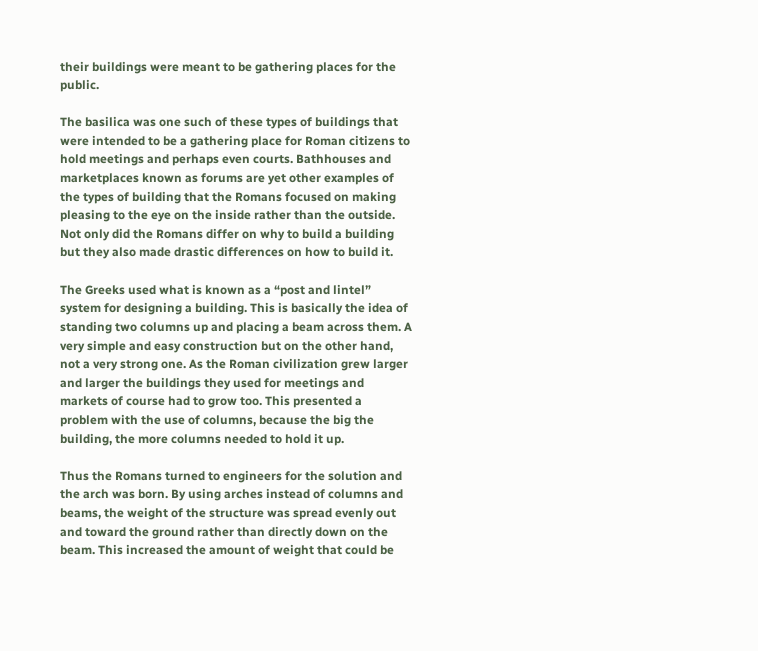their buildings were meant to be gathering places for the public.

The basilica was one such of these types of buildings that were intended to be a gathering place for Roman citizens to hold meetings and perhaps even courts. Bathhouses and marketplaces known as forums are yet other examples of the types of building that the Romans focused on making pleasing to the eye on the inside rather than the outside. Not only did the Romans differ on why to build a building but they also made drastic differences on how to build it.

The Greeks used what is known as a “post and lintel” system for designing a building. This is basically the idea of standing two columns up and placing a beam across them. A very simple and easy construction but on the other hand, not a very strong one. As the Roman civilization grew larger and larger the buildings they used for meetings and markets of course had to grow too. This presented a problem with the use of columns, because the big the building, the more columns needed to hold it up.

Thus the Romans turned to engineers for the solution and the arch was born. By using arches instead of columns and beams, the weight of the structure was spread evenly out and toward the ground rather than directly down on the beam. This increased the amount of weight that could be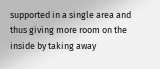supported in a single area and thus giving more room on the inside by taking away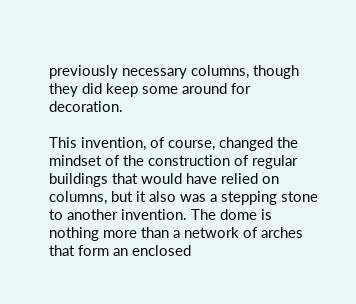previously necessary columns, though they did keep some around for decoration.

This invention, of course, changed the mindset of the construction of regular buildings that would have relied on columns, but it also was a stepping stone to another invention. The dome is nothing more than a network of arches that form an enclosed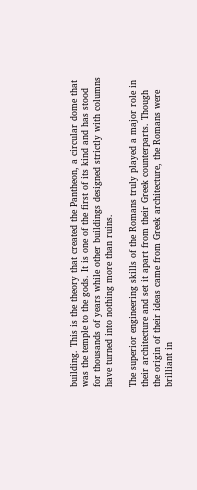building. This is the theory that created the Pantheon, a circular dome that was the temple to the gods. It is one of the first of its kind and has stood for thousands of years while other buildings designed strictly with columns have turned into nothing more than ruins.

The superior engineering skills of the Romans truly played a major role in their architecture and set it apart from their Greek counterparts. Though the origin of their ideas came from Greek architecture, the Romans were brilliant in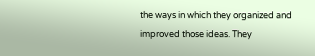the ways in which they organized and improved those ideas. They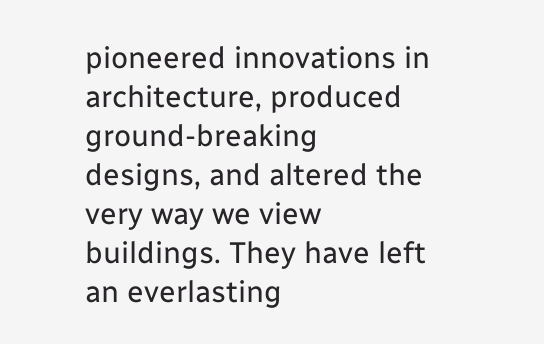pioneered innovations in architecture, produced ground-breaking designs, and altered the very way we view buildings. They have left an everlasting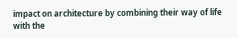impact on architecture by combining their way of life with the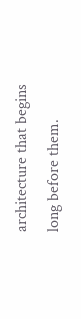architecture that begins long before them.